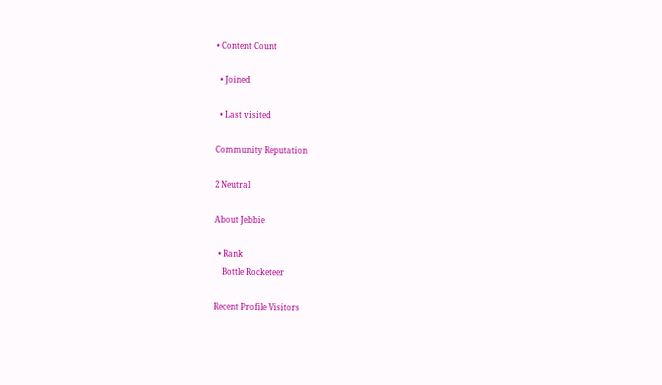• Content Count

  • Joined

  • Last visited

Community Reputation

2 Neutral

About Jebbie

  • Rank
    Bottle Rocketeer

Recent Profile Visitors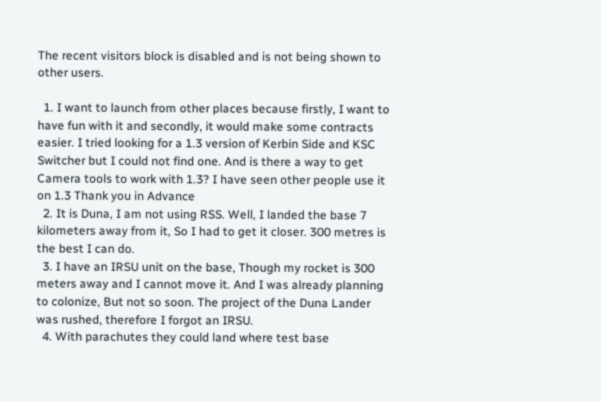The recent visitors block is disabled and is not being shown to other users.

  1. I want to launch from other places because firstly, I want to have fun with it and secondly, it would make some contracts easier. I tried looking for a 1.3 version of Kerbin Side and KSC Switcher but I could not find one. And is there a way to get Camera tools to work with 1.3? I have seen other people use it on 1.3 Thank you in Advance
  2. It is Duna, I am not using RSS. Well, I landed the base 7 kilometers away from it, So I had to get it closer. 300 metres is the best I can do.
  3. I have an IRSU unit on the base, Though my rocket is 300 meters away and I cannot move it. And I was already planning to colonize, But not so soon. The project of the Duna Lander was rushed, therefore I forgot an IRSU.
  4. With parachutes they could land where test base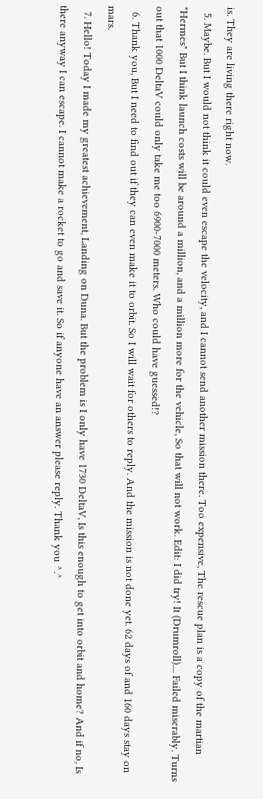is. They are living there right now.
  5. Maybe. But I would not think it could even escape the velocity, and I cannot send another mission there. Too expensive, The rescue plan is a copy of the martian "Hermes" But I think launch costs will be around a million, and a million more for the vehicle, So that will not work. Edit: I did try! It (Drumroll).... Failed miserably. Turns out that 1000 DeltaV could only take me too 6900-7000 meters. Who could have guessed!?
  6. Thank you, But I need to find out if they can even make it to orbit. So I will wait for others to reply. And the mission is not done yet. 62 days of and 160 days stay on mars.
  7. Hello! Today I made my greatest achievement, Landing on Duna. But the problem is I only have 1730 DeltaV, Is this enough to get into orbit and home? And if no, Is there anyway I can escape. I cannot make a rocket to go and save it. So if anyone have an answer please reply. Thank you ^.^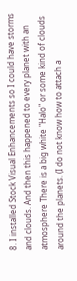8. I installed Stock Visual Enhancements so I could have storms and clouds. And then this happened to every planet with an atmosphere There is a big white "Halo" or some kind of clouds around the planets. (I do not know how to attach a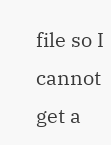file so I cannot get a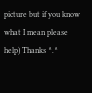picture but if you know what I mean please help) Thanks ^.^